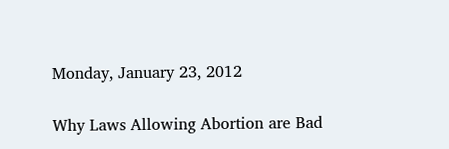Monday, January 23, 2012

Why Laws Allowing Abortion are Bad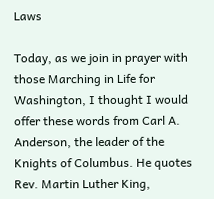Laws

Today, as we join in prayer with those Marching in Life for Washington, I thought I would offer these words from Carl A. Anderson, the leader of the Knights of Columbus. He quotes Rev. Martin Luther King,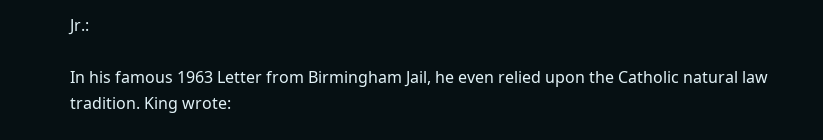Jr.:

In his famous 1963 Letter from Birmingham Jail, he even relied upon the Catholic natural law tradition. King wrote: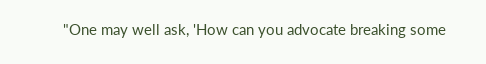"One may well ask, 'How can you advocate breaking some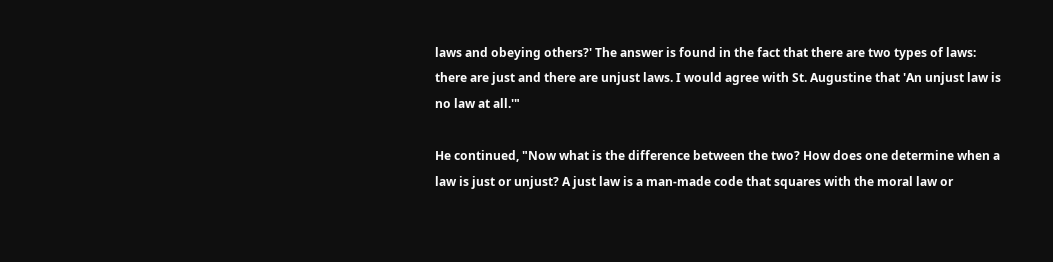laws and obeying others?' The answer is found in the fact that there are two types of laws: there are just and there are unjust laws. I would agree with St. Augustine that 'An unjust law is no law at all.'"

He continued, "Now what is the difference between the two? How does one determine when a law is just or unjust? A just law is a man-made code that squares with the moral law or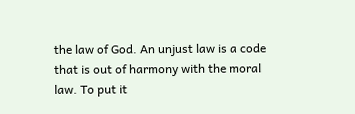the law of God. An unjust law is a code that is out of harmony with the moral law. To put it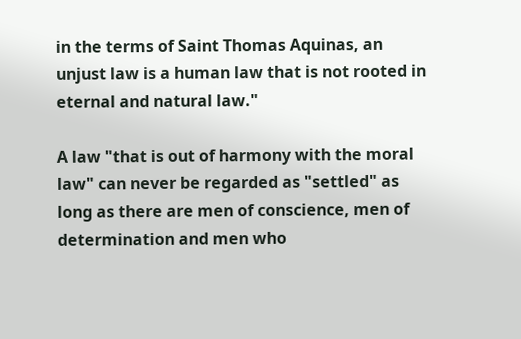in the terms of Saint Thomas Aquinas, an unjust law is a human law that is not rooted in eternal and natural law."

A law "that is out of harmony with the moral law" can never be regarded as "settled" as long as there are men of conscience, men of determination and men who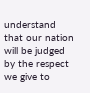understand that our nation will be judged by the respect we give to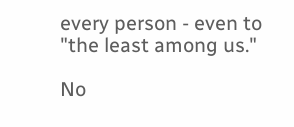every person - even to "the least among us."

No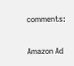comments:

Amazon Ad